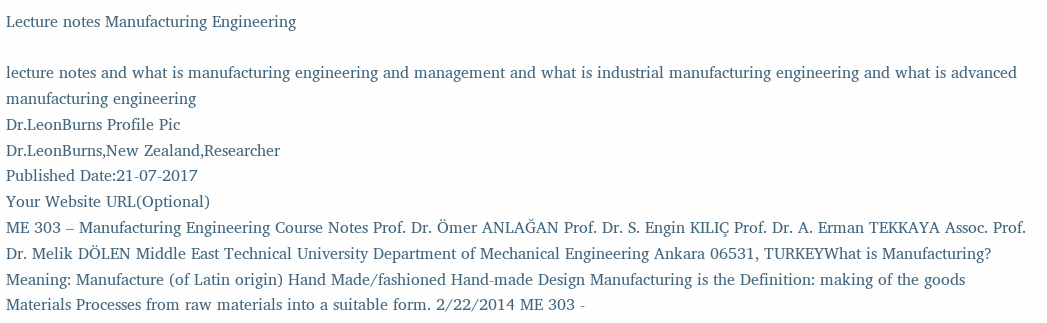Lecture notes Manufacturing Engineering

lecture notes and what is manufacturing engineering and management and what is industrial manufacturing engineering and what is advanced manufacturing engineering
Dr.LeonBurns Profile Pic
Dr.LeonBurns,New Zealand,Researcher
Published Date:21-07-2017
Your Website URL(Optional)
ME 303 – Manufacturing Engineering Course Notes Prof. Dr. Ömer ANLAĞAN Prof. Dr. S. Engin KILIÇ Prof. Dr. A. Erman TEKKAYA Assoc. Prof. Dr. Melik DÖLEN Middle East Technical University Department of Mechanical Engineering Ankara 06531, TURKEYWhat is Manufacturing? Meaning: Manufacture (of Latin origin) Hand Made/fashioned Hand-made Design Manufacturing is the Definition: making of the goods Materials Processes from raw materials into a suitable form. 2/22/2014 ME 303 -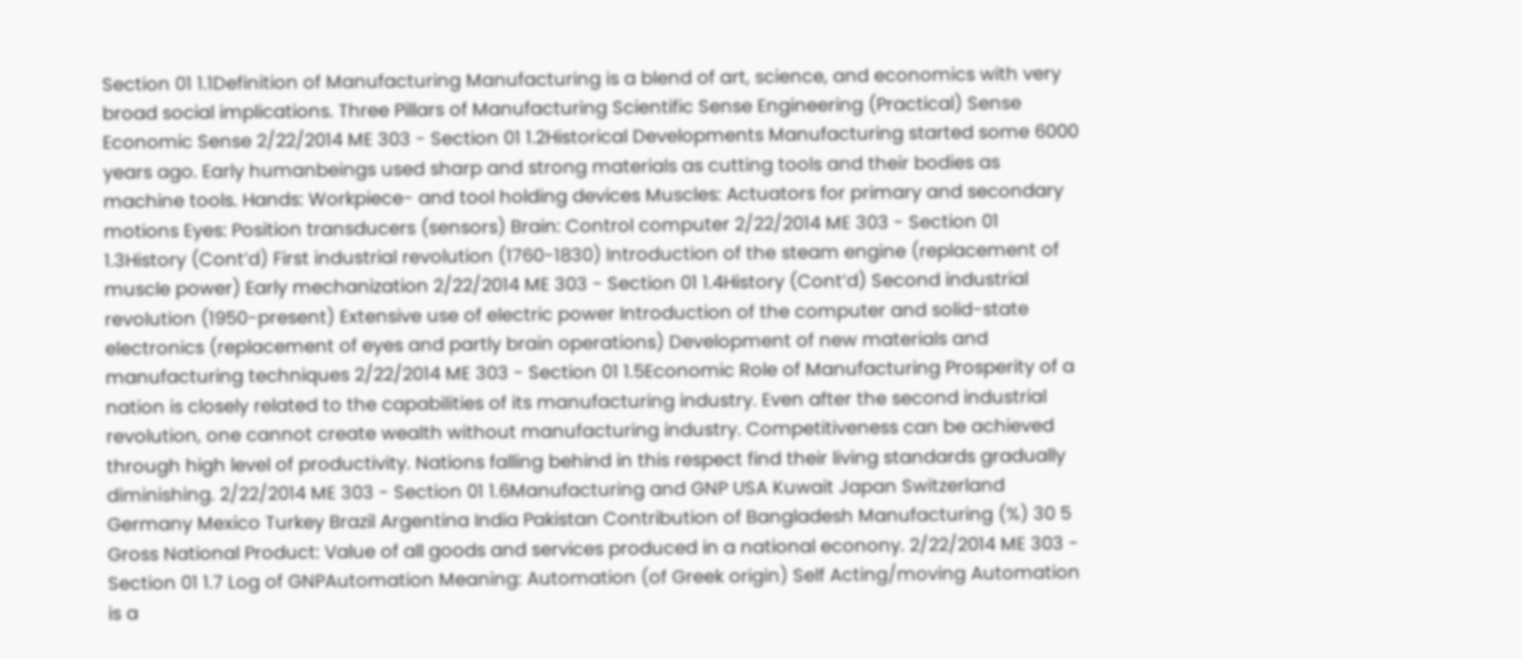Section 01 1.1Definition of Manufacturing Manufacturing is a blend of art, science, and economics with very broad social implications. Three Pillars of Manufacturing Scientific Sense Engineering (Practical) Sense Economic Sense 2/22/2014 ME 303 - Section 01 1.2Historical Developments Manufacturing started some 6000 years ago. Early humanbeings used sharp and strong materials as cutting tools and their bodies as machine tools. Hands: Workpiece- and tool holding devices Muscles: Actuators for primary and secondary motions Eyes: Position transducers (sensors) Brain: Control computer 2/22/2014 ME 303 - Section 01 1.3History (Cont’d) First industrial revolution (1760-1830) Introduction of the steam engine (replacement of muscle power) Early mechanization 2/22/2014 ME 303 - Section 01 1.4History (Cont’d) Second industrial revolution (1950-present) Extensive use of electric power Introduction of the computer and solid-state electronics (replacement of eyes and partly brain operations) Development of new materials and manufacturing techniques 2/22/2014 ME 303 - Section 01 1.5Economic Role of Manufacturing Prosperity of a nation is closely related to the capabilities of its manufacturing industry. Even after the second industrial revolution, one cannot create wealth without manufacturing industry. Competitiveness can be achieved through high level of productivity. Nations falling behind in this respect find their living standards gradually diminishing. 2/22/2014 ME 303 - Section 01 1.6Manufacturing and GNP USA Kuwait Japan Switzerland Germany Mexico Turkey Brazil Argentina India Pakistan Contribution of Bangladesh Manufacturing (%) 30 5 Gross National Product: Value of all goods and services produced in a national econony. 2/22/2014 ME 303 - Section 01 1.7 Log of GNPAutomation Meaning: Automation (of Greek origin) Self Acting/moving Automation is a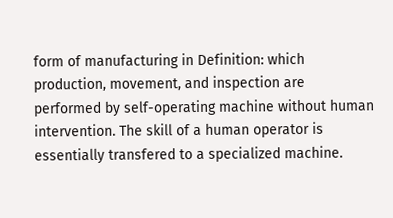form of manufacturing in Definition: which production, movement, and inspection are performed by self-operating machine without human intervention. The skill of a human operator is essentially transfered to a specialized machine.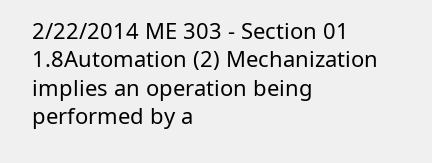2/22/2014 ME 303 - Section 01 1.8Automation (2) Mechanization implies an operation being performed by a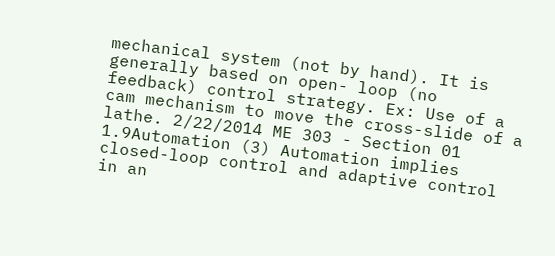mechanical system (not by hand). It is generally based on open- loop (no feedback) control strategy. Ex: Use of a cam mechanism to move the cross-slide of a lathe. 2/22/2014 ME 303 - Section 01 1.9Automation (3) Automation implies closed-loop control and adaptive control in an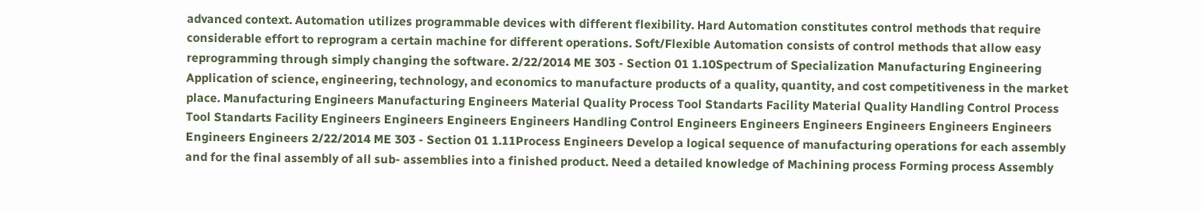advanced context. Automation utilizes programmable devices with different flexibility. Hard Automation constitutes control methods that require considerable effort to reprogram a certain machine for different operations. Soft/Flexible Automation consists of control methods that allow easy reprogramming through simply changing the software. 2/22/2014 ME 303 - Section 01 1.10Spectrum of Specialization Manufacturing Engineering Application of science, engineering, technology, and economics to manufacture products of a quality, quantity, and cost competitiveness in the market place. Manufacturing Engineers Manufacturing Engineers Material Quality Process Tool Standarts Facility Material Quality Handling Control Process Tool Standarts Facility Engineers Engineers Engineers Engineers Handling Control Engineers Engineers Engineers Engineers Engineers Engineers Engineers Engineers 2/22/2014 ME 303 - Section 01 1.11Process Engineers Develop a logical sequence of manufacturing operations for each assembly and for the final assembly of all sub- assemblies into a finished product. Need a detailed knowledge of Machining process Forming process Assembly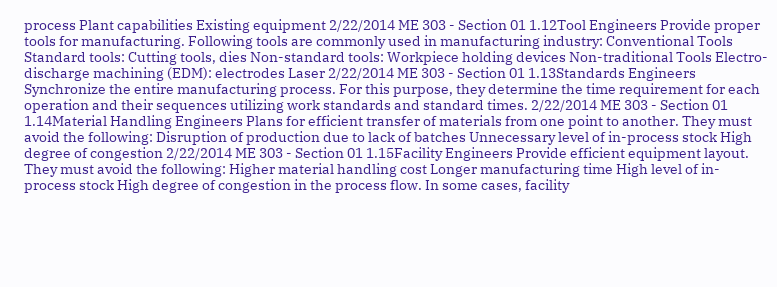process Plant capabilities Existing equipment 2/22/2014 ME 303 - Section 01 1.12Tool Engineers Provide proper tools for manufacturing. Following tools are commonly used in manufacturing industry: Conventional Tools Standard tools: Cutting tools, dies Non-standard tools: Workpiece holding devices Non-traditional Tools Electro-discharge machining (EDM): electrodes Laser 2/22/2014 ME 303 - Section 01 1.13Standards Engineers Synchronize the entire manufacturing process. For this purpose, they determine the time requirement for each operation and their sequences utilizing work standards and standard times. 2/22/2014 ME 303 - Section 01 1.14Material Handling Engineers Plans for efficient transfer of materials from one point to another. They must avoid the following: Disruption of production due to lack of batches Unnecessary level of in-process stock High degree of congestion 2/22/2014 ME 303 - Section 01 1.15Facility Engineers Provide efficient equipment layout. They must avoid the following: Higher material handling cost Longer manufacturing time High level of in-process stock High degree of congestion in the process flow. In some cases, facility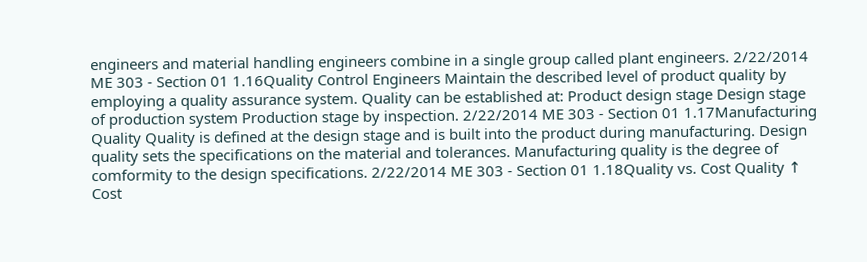engineers and material handling engineers combine in a single group called plant engineers. 2/22/2014 ME 303 - Section 01 1.16Quality Control Engineers Maintain the described level of product quality by employing a quality assurance system. Quality can be established at: Product design stage Design stage of production system Production stage by inspection. 2/22/2014 ME 303 - Section 01 1.17Manufacturing Quality Quality is defined at the design stage and is built into the product during manufacturing. Design quality sets the specifications on the material and tolerances. Manufacturing quality is the degree of comformity to the design specifications. 2/22/2014 ME 303 - Section 01 1.18Quality vs. Cost Quality ↑ Cost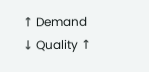↑ Demand ↓ Quality ↑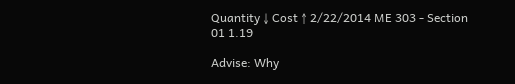Quantity ↓ Cost ↑ 2/22/2014 ME 303 - Section 01 1.19

Advise: Why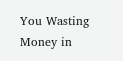You Wasting Money in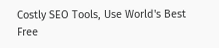Costly SEO Tools, Use World's Best Free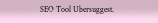SEO Tool Ubersuggest.